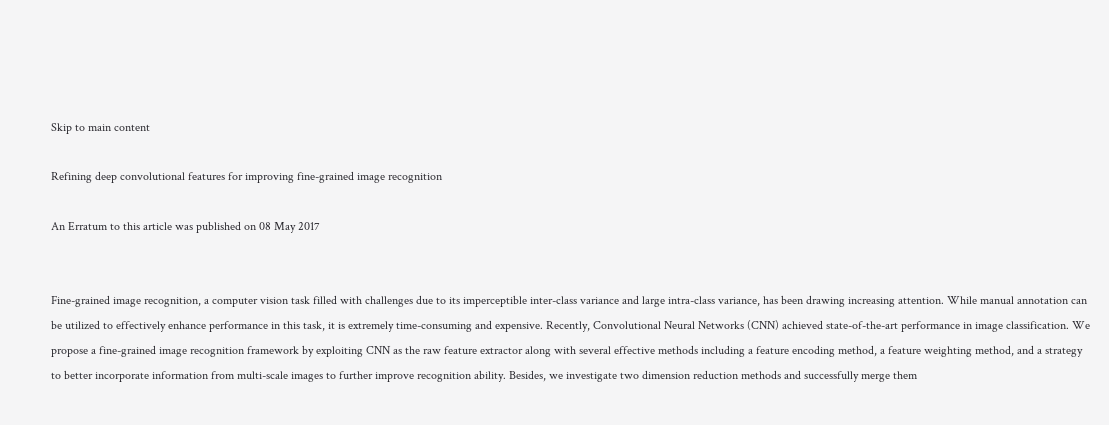Skip to main content

Refining deep convolutional features for improving fine-grained image recognition

An Erratum to this article was published on 08 May 2017


Fine-grained image recognition, a computer vision task filled with challenges due to its imperceptible inter-class variance and large intra-class variance, has been drawing increasing attention. While manual annotation can be utilized to effectively enhance performance in this task, it is extremely time-consuming and expensive. Recently, Convolutional Neural Networks (CNN) achieved state-of-the-art performance in image classification. We propose a fine-grained image recognition framework by exploiting CNN as the raw feature extractor along with several effective methods including a feature encoding method, a feature weighting method, and a strategy to better incorporate information from multi-scale images to further improve recognition ability. Besides, we investigate two dimension reduction methods and successfully merge them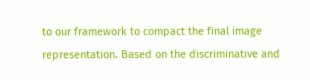to our framework to compact the final image representation. Based on the discriminative and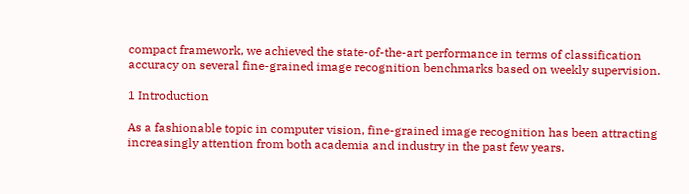compact framework, we achieved the state-of-the-art performance in terms of classification accuracy on several fine-grained image recognition benchmarks based on weekly supervision.

1 Introduction

As a fashionable topic in computer vision, fine-grained image recognition has been attracting increasingly attention from both academia and industry in the past few years.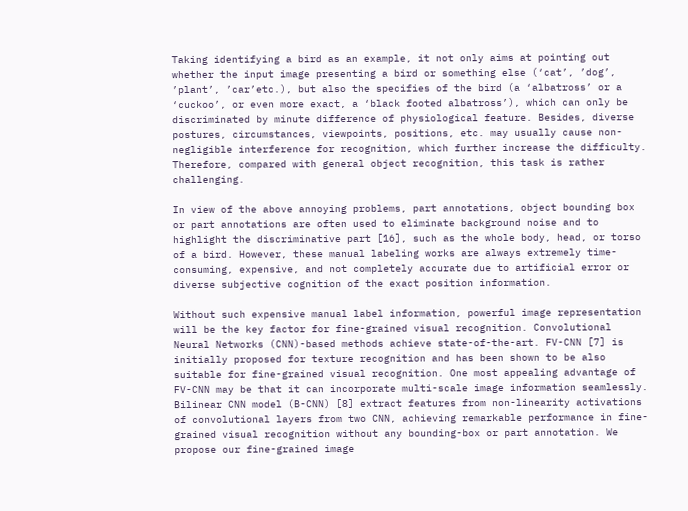Taking identifying a bird as an example, it not only aims at pointing out whether the input image presenting a bird or something else (‘cat’, ’dog’, ’plant’, ’car’etc.), but also the specifies of the bird (a ‘albatross’ or a ‘cuckoo’, or even more exact, a ‘black footed albatross’), which can only be discriminated by minute difference of physiological feature. Besides, diverse postures, circumstances, viewpoints, positions, etc. may usually cause non-negligible interference for recognition, which further increase the difficulty. Therefore, compared with general object recognition, this task is rather challenging.

In view of the above annoying problems, part annotations, object bounding box or part annotations are often used to eliminate background noise and to highlight the discriminative part [16], such as the whole body, head, or torso of a bird. However, these manual labeling works are always extremely time-consuming, expensive, and not completely accurate due to artificial error or diverse subjective cognition of the exact position information.

Without such expensive manual label information, powerful image representation will be the key factor for fine-grained visual recognition. Convolutional Neural Networks (CNN)-based methods achieve state-of-the-art. FV-CNN [7] is initially proposed for texture recognition and has been shown to be also suitable for fine-grained visual recognition. One most appealing advantage of FV-CNN may be that it can incorporate multi-scale image information seamlessly. Bilinear CNN model (B-CNN) [8] extract features from non-linearity activations of convolutional layers from two CNN, achieving remarkable performance in fine-grained visual recognition without any bounding-box or part annotation. We propose our fine-grained image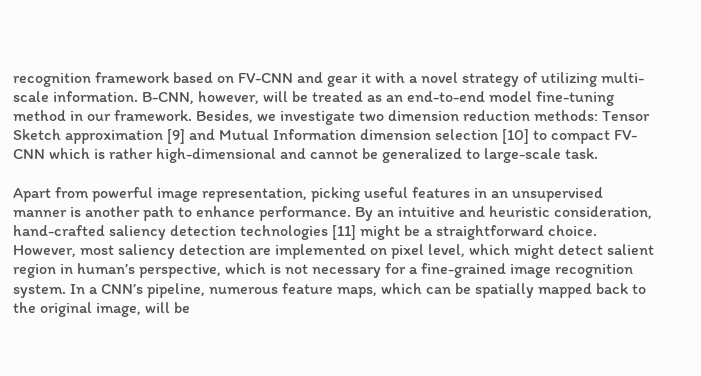recognition framework based on FV-CNN and gear it with a novel strategy of utilizing multi-scale information. B-CNN, however, will be treated as an end-to-end model fine-tuning method in our framework. Besides, we investigate two dimension reduction methods: Tensor Sketch approximation [9] and Mutual Information dimension selection [10] to compact FV-CNN which is rather high-dimensional and cannot be generalized to large-scale task.

Apart from powerful image representation, picking useful features in an unsupervised manner is another path to enhance performance. By an intuitive and heuristic consideration, hand-crafted saliency detection technologies [11] might be a straightforward choice. However, most saliency detection are implemented on pixel level, which might detect salient region in human’s perspective, which is not necessary for a fine-grained image recognition system. In a CNN’s pipeline, numerous feature maps, which can be spatially mapped back to the original image, will be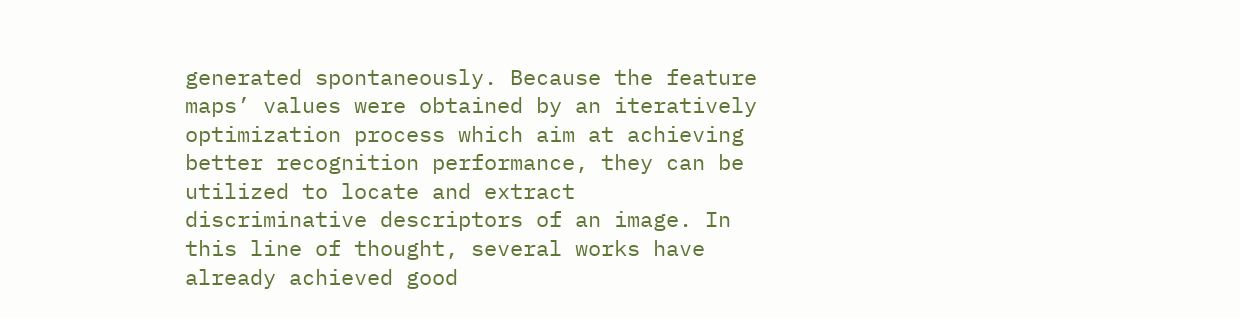generated spontaneously. Because the feature maps’ values were obtained by an iteratively optimization process which aim at achieving better recognition performance, they can be utilized to locate and extract discriminative descriptors of an image. In this line of thought, several works have already achieved good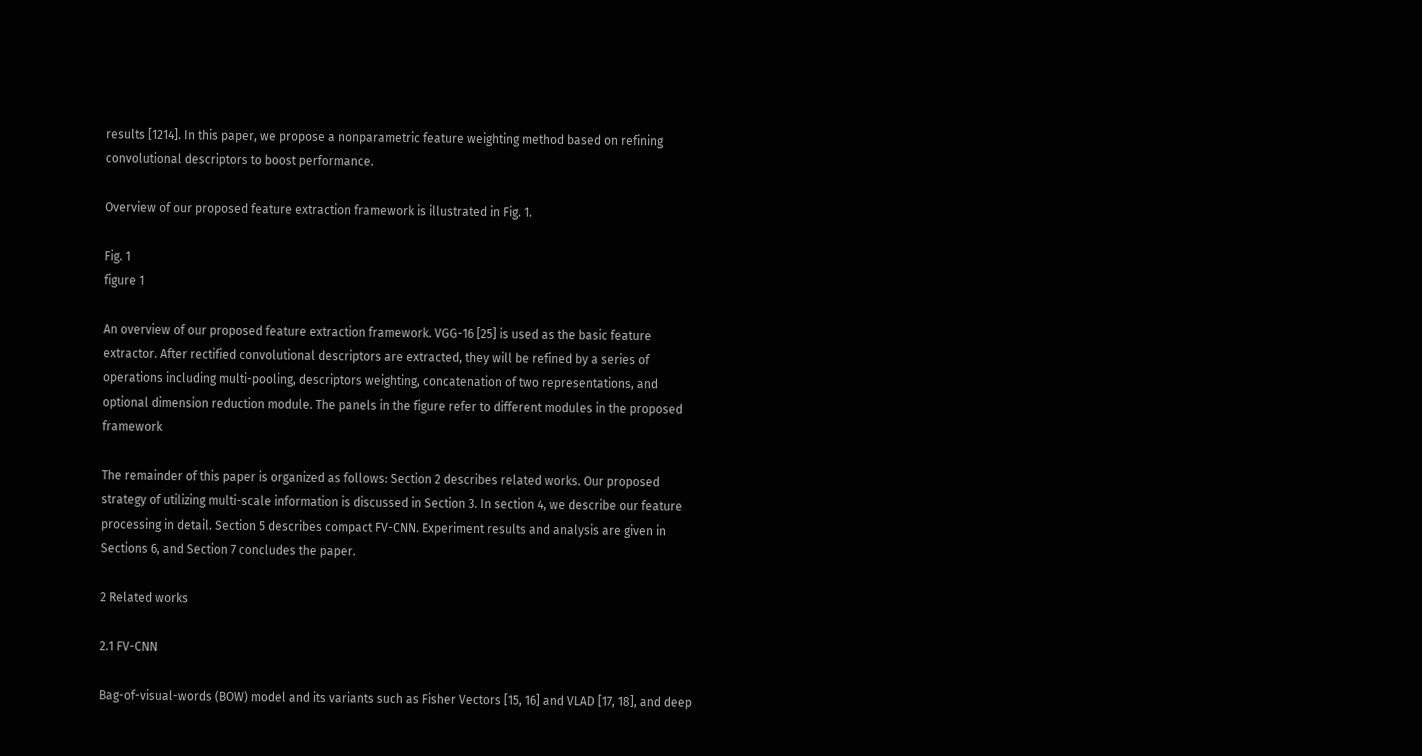results [1214]. In this paper, we propose a nonparametric feature weighting method based on refining convolutional descriptors to boost performance.

Overview of our proposed feature extraction framework is illustrated in Fig. 1.

Fig. 1
figure 1

An overview of our proposed feature extraction framework. VGG-16 [25] is used as the basic feature extractor. After rectified convolutional descriptors are extracted, they will be refined by a series of operations including multi-pooling, descriptors weighting, concatenation of two representations, and optional dimension reduction module. The panels in the figure refer to different modules in the proposed framework

The remainder of this paper is organized as follows: Section 2 describes related works. Our proposed strategy of utilizing multi-scale information is discussed in Section 3. In section 4, we describe our feature processing in detail. Section 5 describes compact FV-CNN. Experiment results and analysis are given in Sections 6, and Section 7 concludes the paper.

2 Related works

2.1 FV-CNN

Bag-of-visual-words (BOW) model and its variants such as Fisher Vectors [15, 16] and VLAD [17, 18], and deep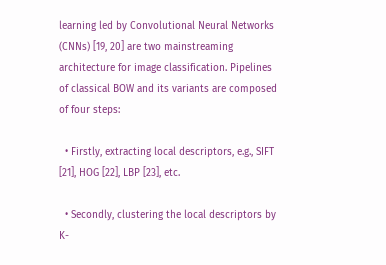learning led by Convolutional Neural Networks (CNNs) [19, 20] are two mainstreaming architecture for image classification. Pipelines of classical BOW and its variants are composed of four steps:

  • Firstly, extracting local descriptors, e.g., SIFT [21], HOG [22], LBP [23], etc.

  • Secondly, clustering the local descriptors by K-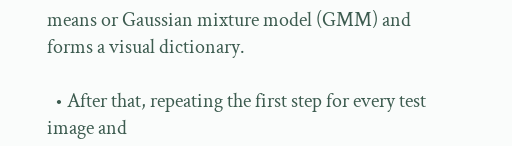means or Gaussian mixture model (GMM) and forms a visual dictionary.

  • After that, repeating the first step for every test image and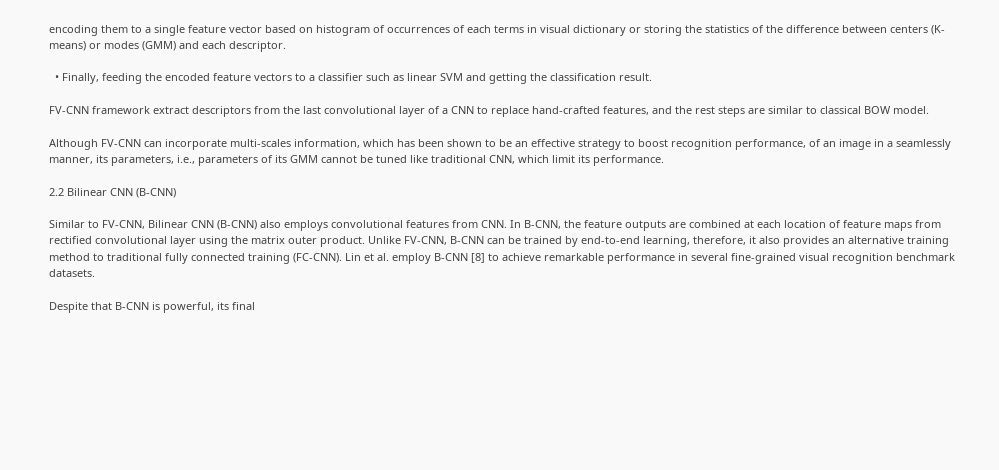encoding them to a single feature vector based on histogram of occurrences of each terms in visual dictionary or storing the statistics of the difference between centers (K-means) or modes (GMM) and each descriptor.

  • Finally, feeding the encoded feature vectors to a classifier such as linear SVM and getting the classification result.

FV-CNN framework extract descriptors from the last convolutional layer of a CNN to replace hand-crafted features, and the rest steps are similar to classical BOW model.

Although FV-CNN can incorporate multi-scales information, which has been shown to be an effective strategy to boost recognition performance, of an image in a seamlessly manner, its parameters, i.e., parameters of its GMM cannot be tuned like traditional CNN, which limit its performance.

2.2 Bilinear CNN (B-CNN)

Similar to FV-CNN, Bilinear CNN (B-CNN) also employs convolutional features from CNN. In B-CNN, the feature outputs are combined at each location of feature maps from rectified convolutional layer using the matrix outer product. Unlike FV-CNN, B-CNN can be trained by end-to-end learning, therefore, it also provides an alternative training method to traditional fully connected training (FC-CNN). Lin et al. employ B-CNN [8] to achieve remarkable performance in several fine-grained visual recognition benchmark datasets.

Despite that B-CNN is powerful, its final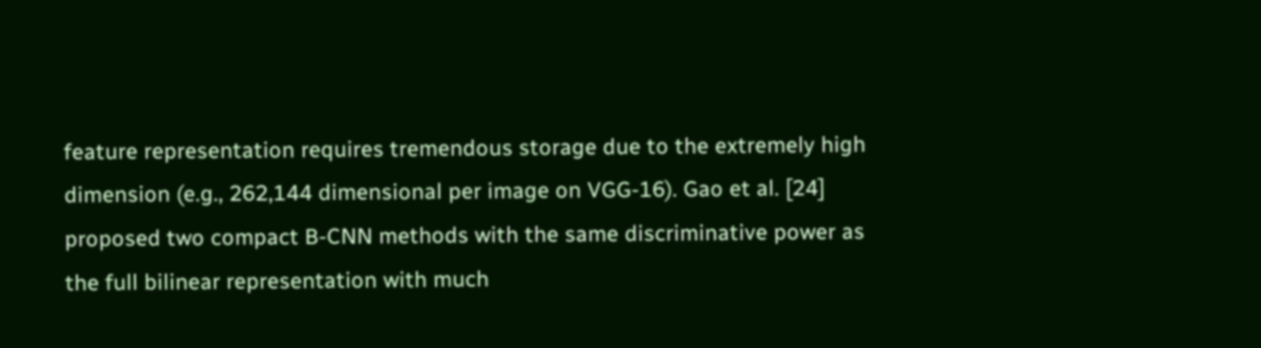feature representation requires tremendous storage due to the extremely high dimension (e.g., 262,144 dimensional per image on VGG-16). Gao et al. [24] proposed two compact B-CNN methods with the same discriminative power as the full bilinear representation with much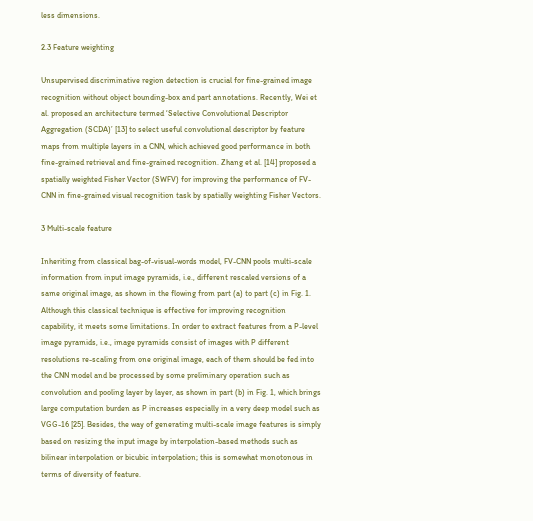less dimensions.

2.3 Feature weighting

Unsupervised discriminative region detection is crucial for fine-grained image recognition without object bounding-box and part annotations. Recently, Wei et al. proposed an architecture termed ‘Selective Convolutional Descriptor Aggregation (SCDA)’ [13] to select useful convolutional descriptor by feature maps from multiple layers in a CNN, which achieved good performance in both fine-grained retrieval and fine-grained recognition. Zhang et al. [14] proposed a spatially weighted Fisher Vector (SWFV) for improving the performance of FV-CNN in fine-grained visual recognition task by spatially weighting Fisher Vectors.

3 Multi-scale feature

Inheriting from classical bag-of-visual-words model, FV-CNN pools multi-scale information from input image pyramids, i.e., different rescaled versions of a same original image, as shown in the flowing from part (a) to part (c) in Fig. 1. Although this classical technique is effective for improving recognition capability, it meets some limitations. In order to extract features from a P-level image pyramids, i.e., image pyramids consist of images with P different resolutions re-scaling from one original image, each of them should be fed into the CNN model and be processed by some preliminary operation such as convolution and pooling layer by layer, as shown in part (b) in Fig. 1, which brings large computation burden as P increases especially in a very deep model such as VGG-16 [25]. Besides, the way of generating multi-scale image features is simply based on resizing the input image by interpolation-based methods such as bilinear interpolation or bicubic interpolation; this is somewhat monotonous in terms of diversity of feature.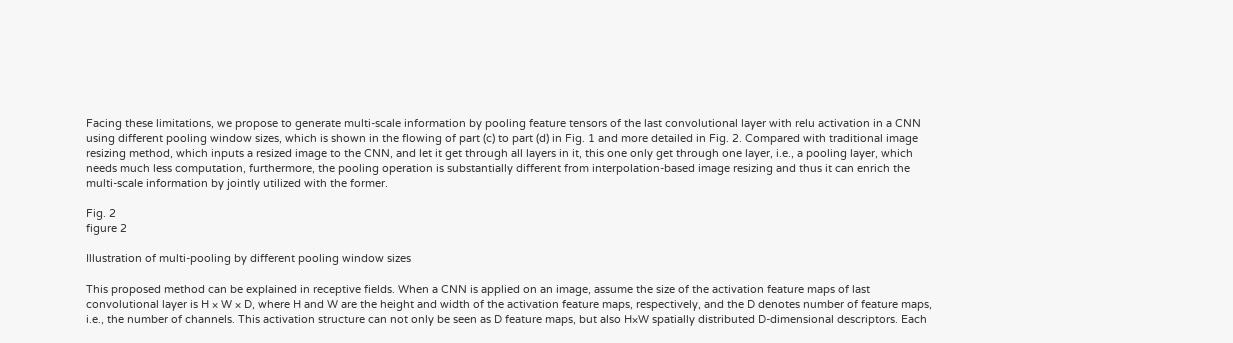Facing these limitations, we propose to generate multi-scale information by pooling feature tensors of the last convolutional layer with relu activation in a CNN using different pooling window sizes, which is shown in the flowing of part (c) to part (d) in Fig. 1 and more detailed in Fig. 2. Compared with traditional image resizing method, which inputs a resized image to the CNN, and let it get through all layers in it, this one only get through one layer, i.e., a pooling layer, which needs much less computation, furthermore, the pooling operation is substantially different from interpolation-based image resizing and thus it can enrich the multi-scale information by jointly utilized with the former.

Fig. 2
figure 2

Illustration of multi-pooling by different pooling window sizes

This proposed method can be explained in receptive fields. When a CNN is applied on an image, assume the size of the activation feature maps of last convolutional layer is H × W × D, where H and W are the height and width of the activation feature maps, respectively, and the D denotes number of feature maps, i.e., the number of channels. This activation structure can not only be seen as D feature maps, but also H×W spatially distributed D-dimensional descriptors. Each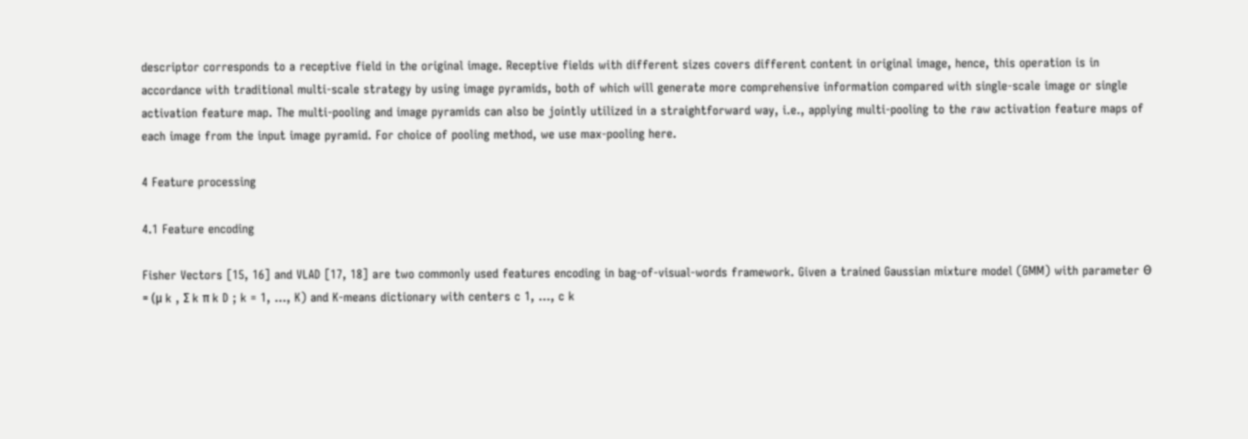descriptor corresponds to a receptive field in the original image. Receptive fields with different sizes covers different content in original image, hence, this operation is in accordance with traditional multi-scale strategy by using image pyramids, both of which will generate more comprehensive information compared with single-scale image or single activation feature map. The multi-pooling and image pyramids can also be jointly utilized in a straightforward way, i.e., applying multi-pooling to the raw activation feature maps of each image from the input image pyramid. For choice of pooling method, we use max-pooling here.

4 Feature processing

4.1 Feature encoding

Fisher Vectors [15, 16] and VLAD [17, 18] are two commonly used features encoding in bag-of-visual-words framework. Given a trained Gaussian mixture model (GMM) with parameter Θ = (μ k , Σ k π k D ; k = 1, …, K) and K-means dictionary with centers c 1, …, c k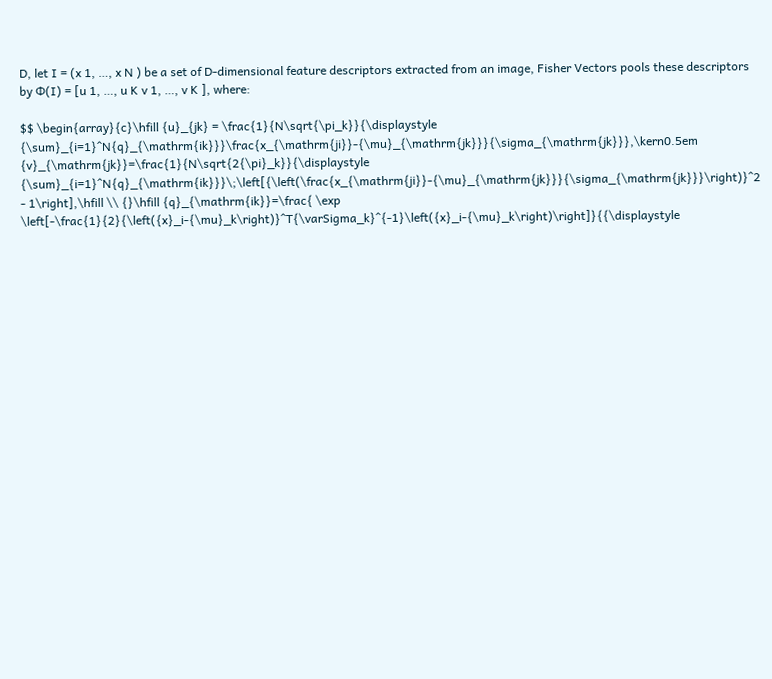D, let I = (x 1, …, x N ) be a set of D-dimensional feature descriptors extracted from an image, Fisher Vectors pools these descriptors by Φ(I) = [u 1, …, u K v 1, …, v K ], where:

$$ \begin{array}{c}\hfill {u}_{jk} = \frac{1}{N\sqrt{\pi_k}}{\displaystyle {\sum}_{i=1}^N{q}_{\mathrm{ik}}}\frac{x_{\mathrm{ji}}-{\mu}_{\mathrm{jk}}}{\sigma_{\mathrm{jk}}},\kern0.5em {v}_{\mathrm{jk}}=\frac{1}{N\sqrt{2{\pi}_k}}{\displaystyle {\sum}_{i=1}^N{q}_{\mathrm{ik}}}\;\left[{\left(\frac{x_{\mathrm{ji}}-{\mu}_{\mathrm{jk}}}{\sigma_{\mathrm{jk}}}\right)}^2 - 1\right],\hfill \\ {}\hfill {q}_{\mathrm{ik}}=\frac{ \exp \left[-\frac{1}{2}{\left({x}_i-{\mu}_k\right)}^T{\varSigma_k}^{-1}\left({x}_i-{\mu}_k\right)\right]}{{\displaystyle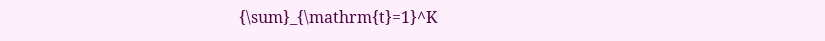{\sum}_{\mathrm{t}=1}^K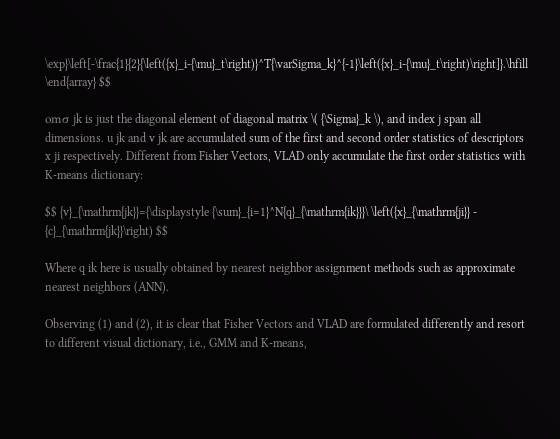\exp}\left[-\frac{1}{2}{\left({x}_i-{\mu}_t\right)}^T{\varSigma_k}^{-1}\left({x}_i-{\mu}_t\right)\right]}.\hfill \end{array} $$

omσ jk is just the diagonal element of diagonal matrix \( {\Sigma}_k \), and index j span all dimensions. u jk and v jk are accumulated sum of the first and second order statistics of descriptors x ji respectively. Different from Fisher Vectors, VLAD only accumulate the first order statistics with K-means dictionary:

$$ {v}_{\mathrm{jk}}={\displaystyle {\sum}_{i=1}^N{q}_{\mathrm{ik}}}\ \left({x}_{\mathrm{ji}} - {c}_{\mathrm{jk}}\right) $$

Where q ik here is usually obtained by nearest neighbor assignment methods such as approximate nearest neighbors (ANN).

Observing (1) and (2), it is clear that Fisher Vectors and VLAD are formulated differently and resort to different visual dictionary, i.e., GMM and K-means,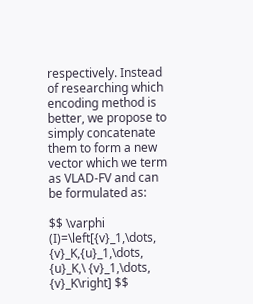respectively. Instead of researching which encoding method is better, we propose to simply concatenate them to form a new vector which we term as VLAD-FV and can be formulated as:

$$ \varphi (I)=\left[{v}_1,\dots, {v}_K,{u}_1,\dots, {u}_K,\ {v}_1,\dots, {v}_K\right] $$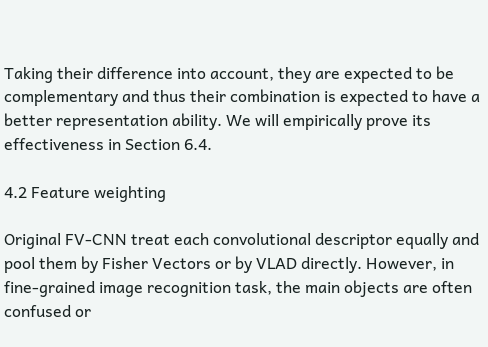Taking their difference into account, they are expected to be complementary and thus their combination is expected to have a better representation ability. We will empirically prove its effectiveness in Section 6.4.

4.2 Feature weighting

Original FV-CNN treat each convolutional descriptor equally and pool them by Fisher Vectors or by VLAD directly. However, in fine-grained image recognition task, the main objects are often confused or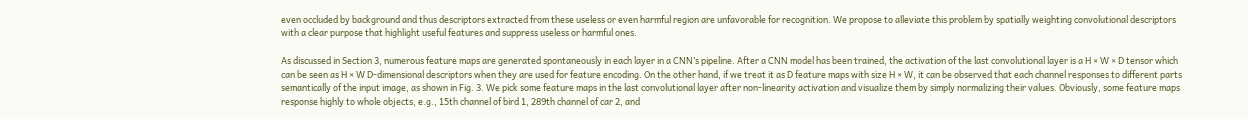even occluded by background and thus descriptors extracted from these useless or even harmful region are unfavorable for recognition. We propose to alleviate this problem by spatially weighting convolutional descriptors with a clear purpose that highlight useful features and suppress useless or harmful ones.

As discussed in Section 3, numerous feature maps are generated spontaneously in each layer in a CNN’s pipeline. After a CNN model has been trained, the activation of the last convolutional layer is a H × W × D tensor which can be seen as H × W D-dimensional descriptors when they are used for feature encoding. On the other hand, if we treat it as D feature maps with size H × W, it can be observed that each channel responses to different parts semantically of the input image, as shown in Fig. 3. We pick some feature maps in the last convolutional layer after non-linearity activation and visualize them by simply normalizing their values. Obviously, some feature maps response highly to whole objects, e.g., 15th channel of bird 1, 289th channel of car 2, and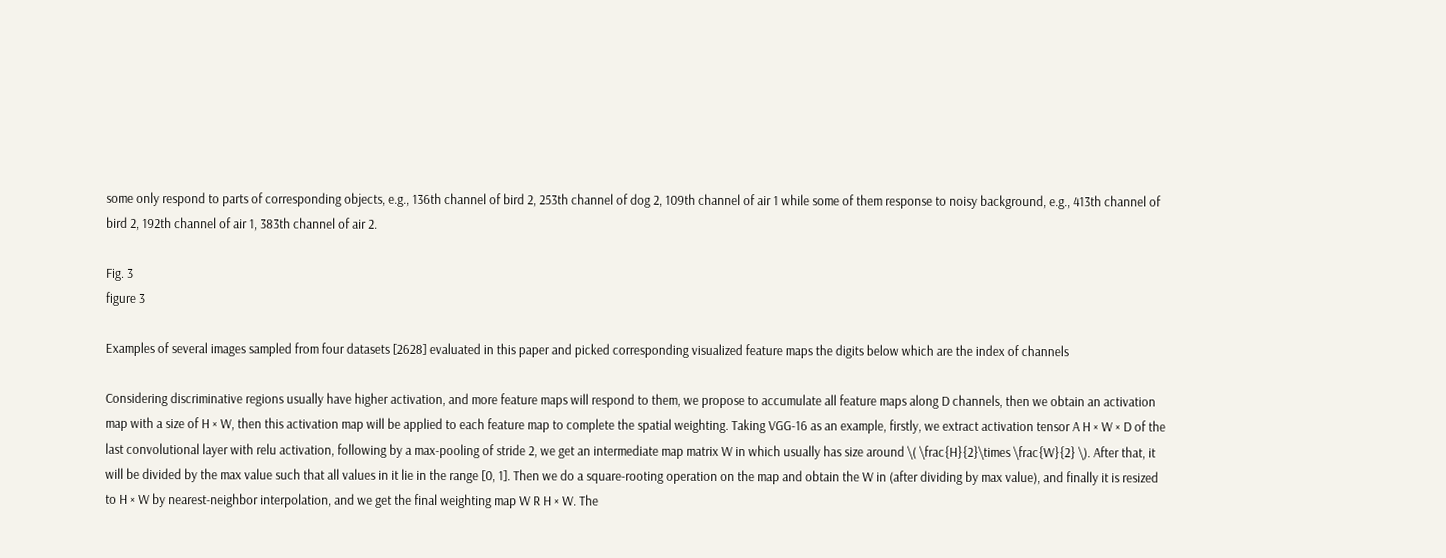some only respond to parts of corresponding objects, e.g., 136th channel of bird 2, 253th channel of dog 2, 109th channel of air 1 while some of them response to noisy background, e.g., 413th channel of bird 2, 192th channel of air 1, 383th channel of air 2.

Fig. 3
figure 3

Examples of several images sampled from four datasets [2628] evaluated in this paper and picked corresponding visualized feature maps the digits below which are the index of channels

Considering discriminative regions usually have higher activation, and more feature maps will respond to them, we propose to accumulate all feature maps along D channels, then we obtain an activation map with a size of H × W, then this activation map will be applied to each feature map to complete the spatial weighting. Taking VGG-16 as an example, firstly, we extract activation tensor A H × W × D of the last convolutional layer with relu activation, following by a max-pooling of stride 2, we get an intermediate map matrix W in which usually has size around \( \frac{H}{2}\times \frac{W}{2} \). After that, it will be divided by the max value such that all values in it lie in the range [0, 1]. Then we do a square-rooting operation on the map and obtain the W in (after dividing by max value), and finally it is resized to H × W by nearest-neighbor interpolation, and we get the final weighting map W R H × W. The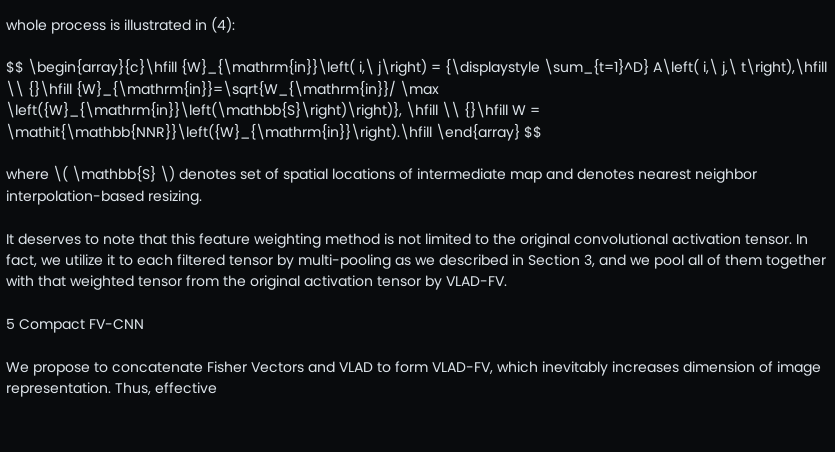whole process is illustrated in (4):

$$ \begin{array}{c}\hfill {W}_{\mathrm{in}}\left( i,\ j\right) = {\displaystyle \sum_{t=1}^D} A\left( i,\ j,\ t\right),\hfill \\ {}\hfill {W}_{\mathrm{in}}=\sqrt{W_{\mathrm{in}}/ \max \left({W}_{\mathrm{in}}\left(\mathbb{S}\right)\right)}, \hfill \\ {}\hfill W = \mathit{\mathbb{NNR}}\left({W}_{\mathrm{in}}\right).\hfill \end{array} $$

where \( \mathbb{S} \) denotes set of spatial locations of intermediate map and denotes nearest neighbor interpolation-based resizing.

It deserves to note that this feature weighting method is not limited to the original convolutional activation tensor. In fact, we utilize it to each filtered tensor by multi-pooling as we described in Section 3, and we pool all of them together with that weighted tensor from the original activation tensor by VLAD-FV.

5 Compact FV-CNN

We propose to concatenate Fisher Vectors and VLAD to form VLAD-FV, which inevitably increases dimension of image representation. Thus, effective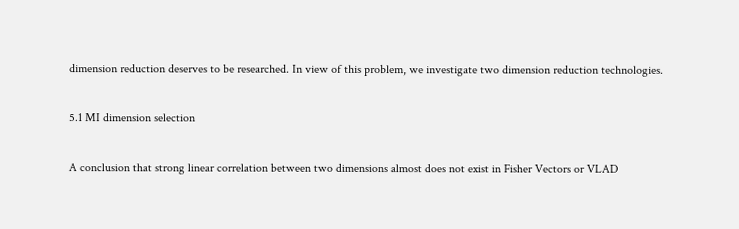dimension reduction deserves to be researched. In view of this problem, we investigate two dimension reduction technologies.

5.1 MI dimension selection

A conclusion that strong linear correlation between two dimensions almost does not exist in Fisher Vectors or VLAD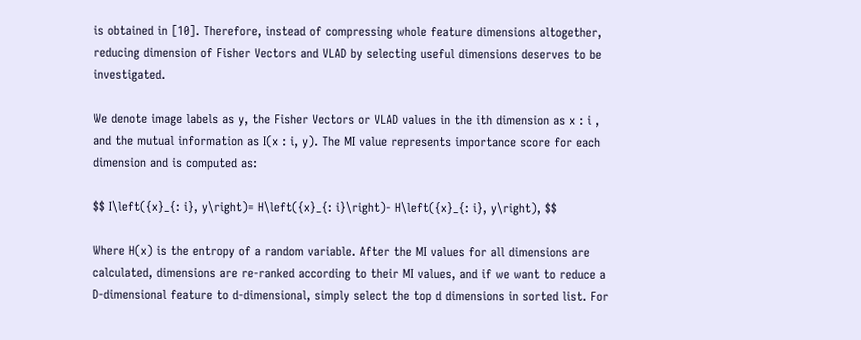is obtained in [10]. Therefore, instead of compressing whole feature dimensions altogether, reducing dimension of Fisher Vectors and VLAD by selecting useful dimensions deserves to be investigated.

We denote image labels as y, the Fisher Vectors or VLAD values in the ith dimension as x : i , and the mutual information as I(x : i, y). The MI value represents importance score for each dimension and is computed as:

$$ I\left({x}_{: i}, y\right)= H\left({x}_{: i}\right)- H\left({x}_{: i}, y\right), $$

Where H(x) is the entropy of a random variable. After the MI values for all dimensions are calculated, dimensions are re-ranked according to their MI values, and if we want to reduce a D-dimensional feature to d-dimensional, simply select the top d dimensions in sorted list. For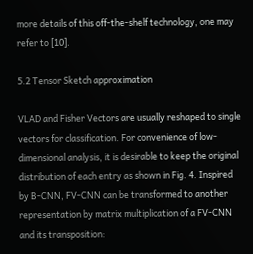more details of this off-the-shelf technology, one may refer to [10].

5.2 Tensor Sketch approximation

VLAD and Fisher Vectors are usually reshaped to single vectors for classification. For convenience of low-dimensional analysis, it is desirable to keep the original distribution of each entry as shown in Fig. 4. Inspired by B-CNN, FV-CNN can be transformed to another representation by matrix multiplication of a FV-CNN and its transposition: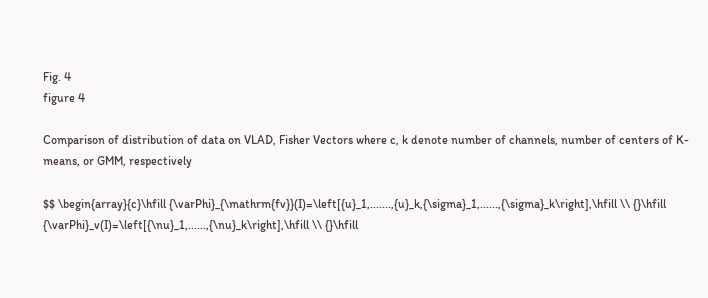Fig. 4
figure 4

Comparison of distribution of data on VLAD, Fisher Vectors where c, k denote number of channels, number of centers of K-means, or GMM, respectively

$$ \begin{array}{c}\hfill {\varPhi}_{\mathrm{fv}}(I)=\left[{u}_1,.......,{u}_k,{\sigma}_1,......,{\sigma}_k\right],\hfill \\ {}\hfill {\varPhi}_v(I)=\left[{\nu}_1,......,{\nu}_k\right],\hfill \\ {}\hfill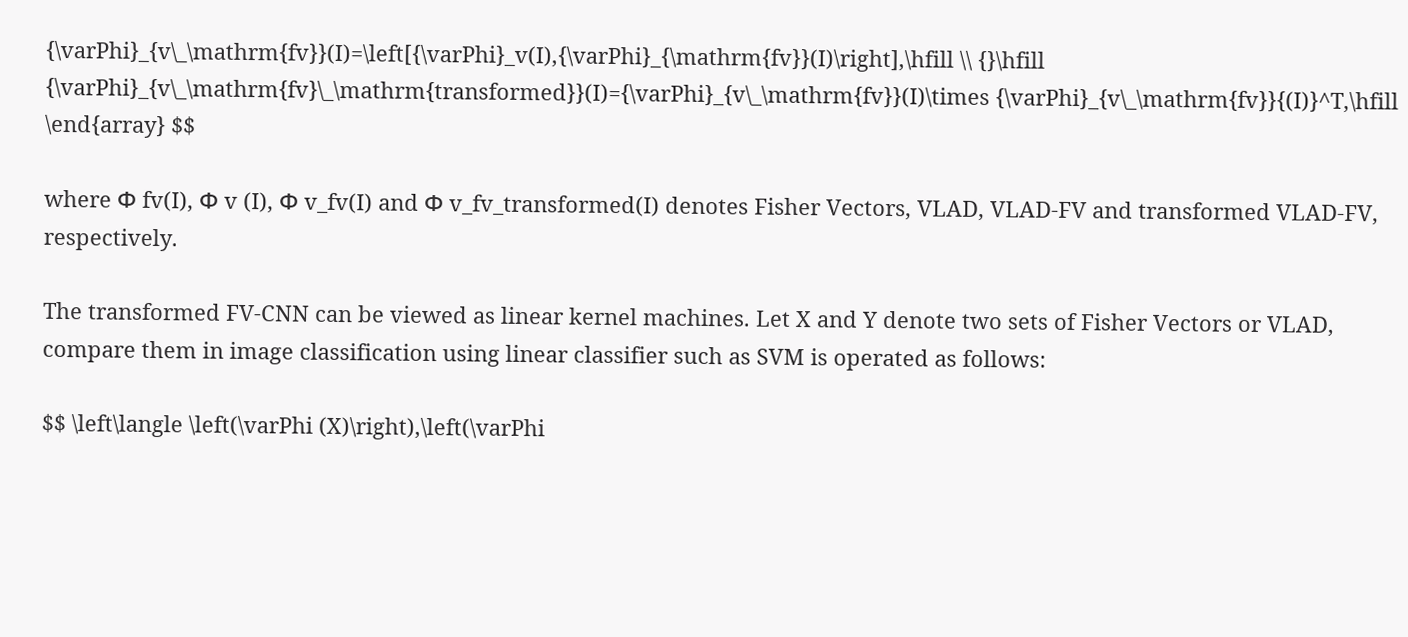{\varPhi}_{v\_\mathrm{fv}}(I)=\left[{\varPhi}_v(I),{\varPhi}_{\mathrm{fv}}(I)\right],\hfill \\ {}\hfill {\varPhi}_{v\_\mathrm{fv}\_\mathrm{transformed}}(I)={\varPhi}_{v\_\mathrm{fv}}(I)\times {\varPhi}_{v\_\mathrm{fv}}{(I)}^T,\hfill \end{array} $$

where Φ fv(I), Φ v (I), Φ v_fv(I) and Φ v_fv_transformed(I) denotes Fisher Vectors, VLAD, VLAD-FV and transformed VLAD-FV, respectively.

The transformed FV-CNN can be viewed as linear kernel machines. Let X and Y denote two sets of Fisher Vectors or VLAD, compare them in image classification using linear classifier such as SVM is operated as follows:

$$ \left\langle \left(\varPhi (X)\right),\left(\varPhi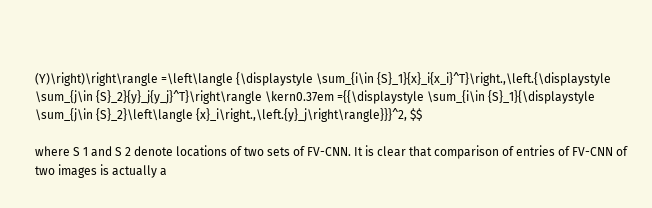(Y)\right)\right\rangle =\left\langle {\displaystyle \sum_{i\in {S}_1}{x}_i{x_i}^T}\right.,\left.{\displaystyle \sum_{j\in {S}_2}{y}_j{y_j}^T}\right\rangle \kern0.37em ={{\displaystyle \sum_{i\in {S}_1}{\displaystyle \sum_{j\in {S}_2}\left\langle {x}_i\right.,\left.{y}_j\right\rangle}}}^2, $$

where S 1 and S 2 denote locations of two sets of FV-CNN. It is clear that comparison of entries of FV-CNN of two images is actually a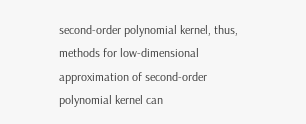second-order polynomial kernel, thus, methods for low-dimensional approximation of second-order polynomial kernel can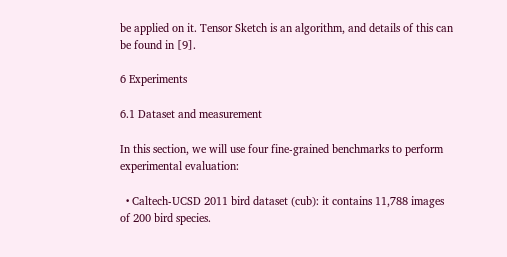be applied on it. Tensor Sketch is an algorithm, and details of this can be found in [9].

6 Experiments

6.1 Dataset and measurement

In this section, we will use four fine-grained benchmarks to perform experimental evaluation:

  • Caltech-UCSD 2011 bird dataset (cub): it contains 11,788 images of 200 bird species.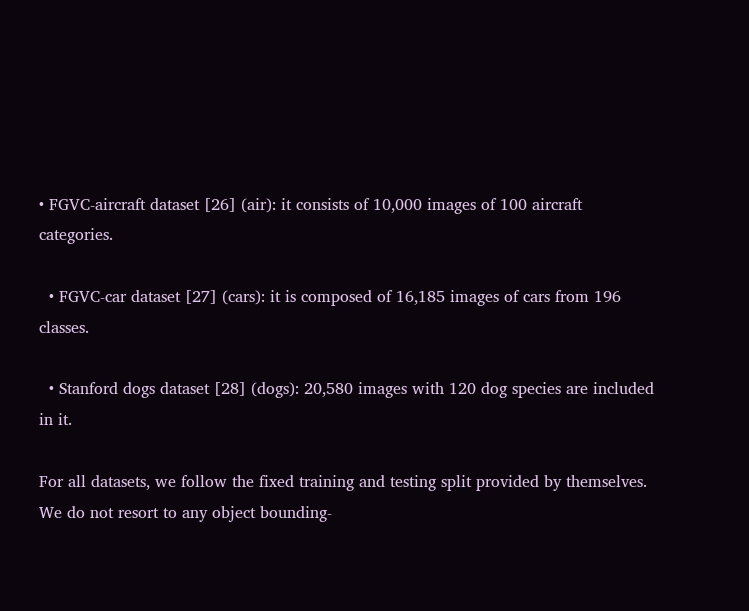• FGVC-aircraft dataset [26] (air): it consists of 10,000 images of 100 aircraft categories.

  • FGVC-car dataset [27] (cars): it is composed of 16,185 images of cars from 196 classes.

  • Stanford dogs dataset [28] (dogs): 20,580 images with 120 dog species are included in it.

For all datasets, we follow the fixed training and testing split provided by themselves. We do not resort to any object bounding-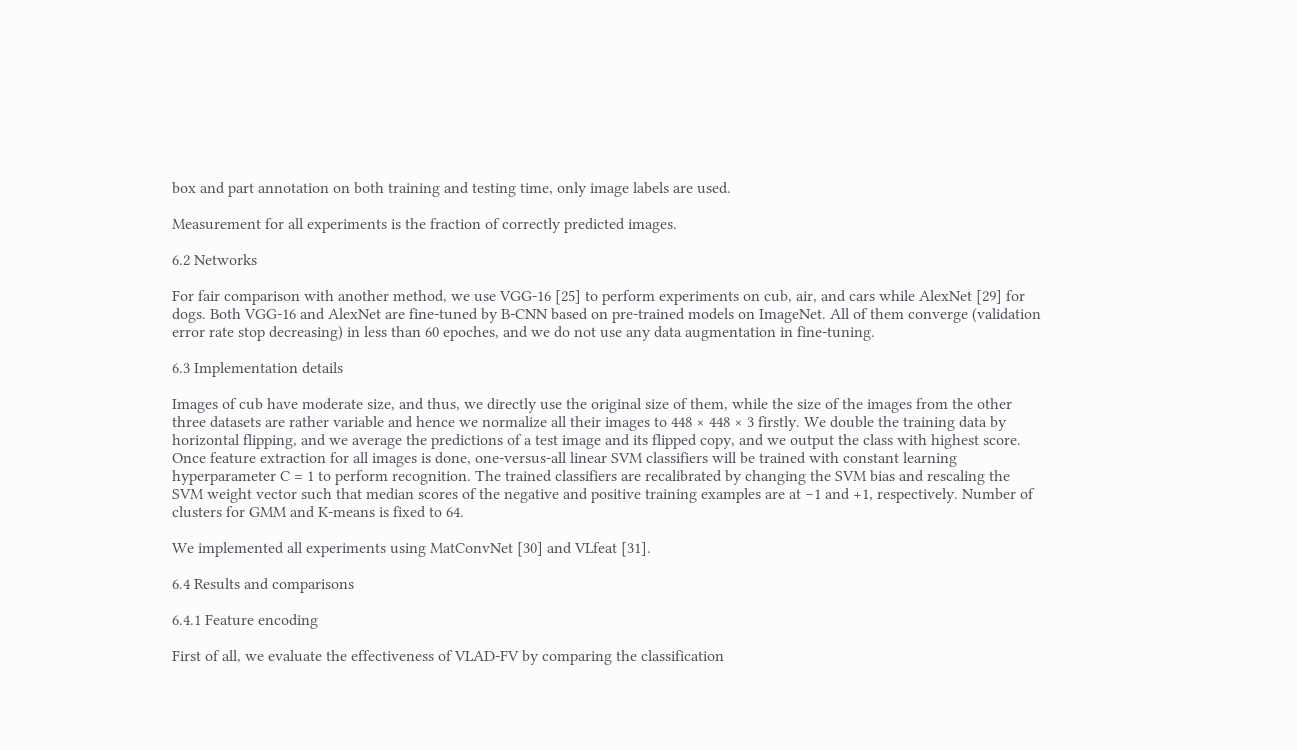box and part annotation on both training and testing time, only image labels are used.

Measurement for all experiments is the fraction of correctly predicted images.

6.2 Networks

For fair comparison with another method, we use VGG-16 [25] to perform experiments on cub, air, and cars while AlexNet [29] for dogs. Both VGG-16 and AlexNet are fine-tuned by B-CNN based on pre-trained models on ImageNet. All of them converge (validation error rate stop decreasing) in less than 60 epoches, and we do not use any data augmentation in fine-tuning.

6.3 Implementation details

Images of cub have moderate size, and thus, we directly use the original size of them, while the size of the images from the other three datasets are rather variable and hence we normalize all their images to 448 × 448 × 3 firstly. We double the training data by horizontal flipping, and we average the predictions of a test image and its flipped copy, and we output the class with highest score. Once feature extraction for all images is done, one-versus-all linear SVM classifiers will be trained with constant learning hyperparameter C = 1 to perform recognition. The trained classifiers are recalibrated by changing the SVM bias and rescaling the SVM weight vector such that median scores of the negative and positive training examples are at −1 and +1, respectively. Number of clusters for GMM and K-means is fixed to 64.

We implemented all experiments using MatConvNet [30] and VLfeat [31].

6.4 Results and comparisons

6.4.1 Feature encoding

First of all, we evaluate the effectiveness of VLAD-FV by comparing the classification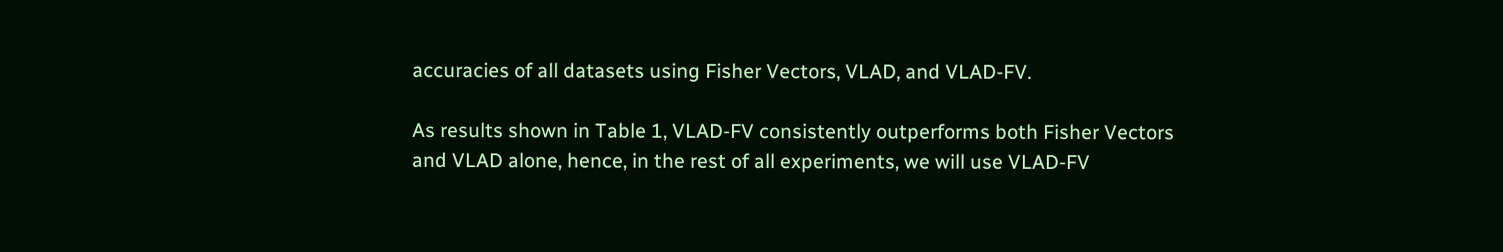accuracies of all datasets using Fisher Vectors, VLAD, and VLAD-FV.

As results shown in Table 1, VLAD-FV consistently outperforms both Fisher Vectors and VLAD alone, hence, in the rest of all experiments, we will use VLAD-FV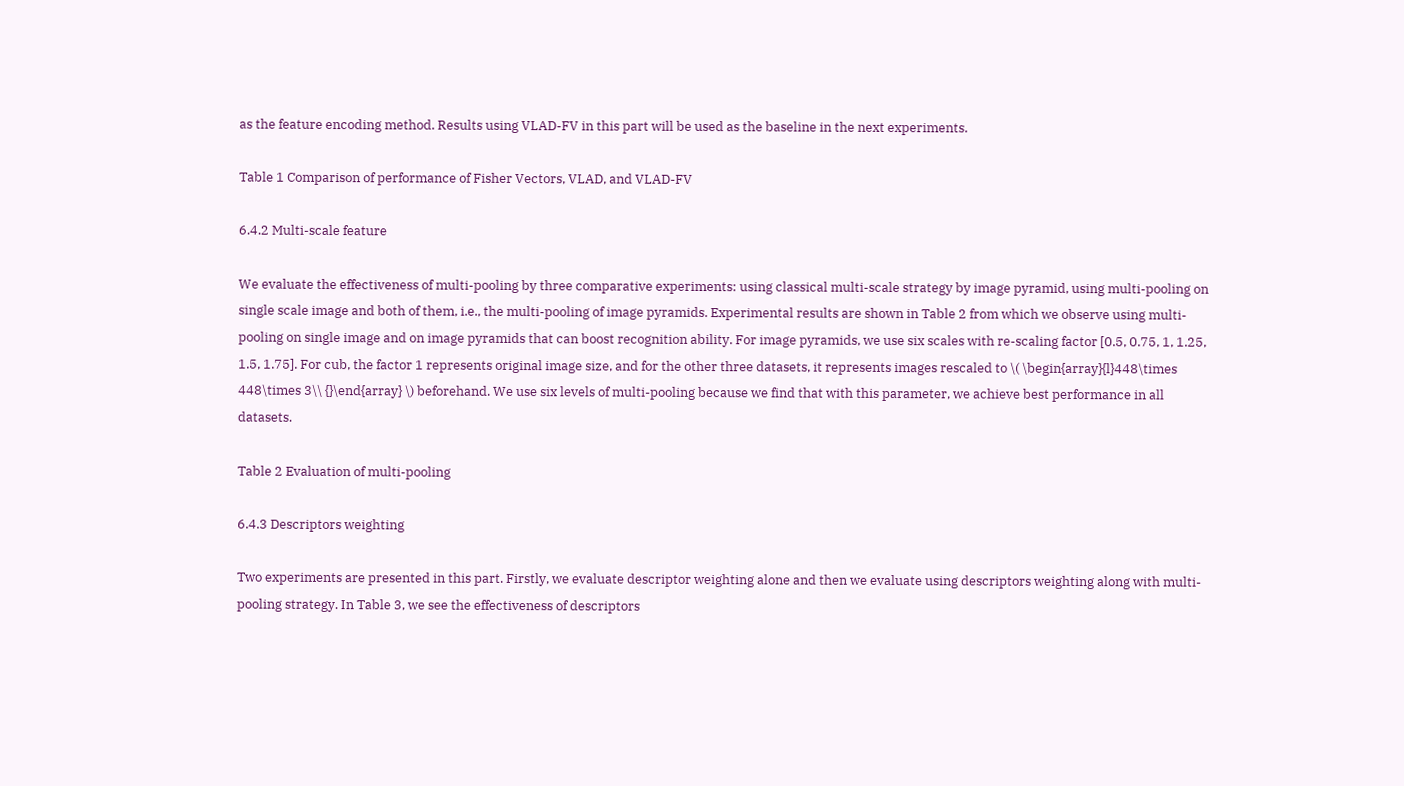as the feature encoding method. Results using VLAD-FV in this part will be used as the baseline in the next experiments.

Table 1 Comparison of performance of Fisher Vectors, VLAD, and VLAD-FV

6.4.2 Multi-scale feature

We evaluate the effectiveness of multi-pooling by three comparative experiments: using classical multi-scale strategy by image pyramid, using multi-pooling on single scale image and both of them, i.e., the multi-pooling of image pyramids. Experimental results are shown in Table 2 from which we observe using multi-pooling on single image and on image pyramids that can boost recognition ability. For image pyramids, we use six scales with re-scaling factor [0.5, 0.75, 1, 1.25, 1.5, 1.75]. For cub, the factor 1 represents original image size, and for the other three datasets, it represents images rescaled to \( \begin{array}{l}448\times 448\times 3\\ {}\end{array} \) beforehand. We use six levels of multi-pooling because we find that with this parameter, we achieve best performance in all datasets.

Table 2 Evaluation of multi-pooling

6.4.3 Descriptors weighting

Two experiments are presented in this part. Firstly, we evaluate descriptor weighting alone and then we evaluate using descriptors weighting along with multi-pooling strategy. In Table 3, we see the effectiveness of descriptors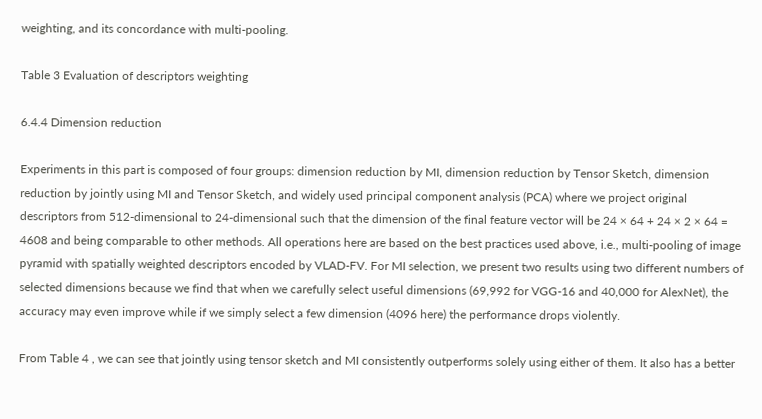weighting, and its concordance with multi-pooling.

Table 3 Evaluation of descriptors weighting

6.4.4 Dimension reduction

Experiments in this part is composed of four groups: dimension reduction by MI, dimension reduction by Tensor Sketch, dimension reduction by jointly using MI and Tensor Sketch, and widely used principal component analysis (PCA) where we project original descriptors from 512-dimensional to 24-dimensional such that the dimension of the final feature vector will be 24 × 64 + 24 × 2 × 64 = 4608 and being comparable to other methods. All operations here are based on the best practices used above, i.e., multi-pooling of image pyramid with spatially weighted descriptors encoded by VLAD-FV. For MI selection, we present two results using two different numbers of selected dimensions because we find that when we carefully select useful dimensions (69,992 for VGG-16 and 40,000 for AlexNet), the accuracy may even improve while if we simply select a few dimension (4096 here) the performance drops violently.

From Table 4 , we can see that jointly using tensor sketch and MI consistently outperforms solely using either of them. It also has a better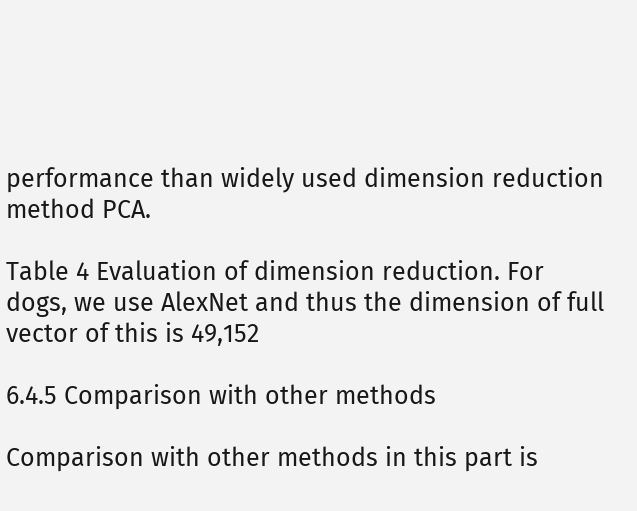performance than widely used dimension reduction method PCA.

Table 4 Evaluation of dimension reduction. For dogs, we use AlexNet and thus the dimension of full vector of this is 49,152

6.4.5 Comparison with other methods

Comparison with other methods in this part is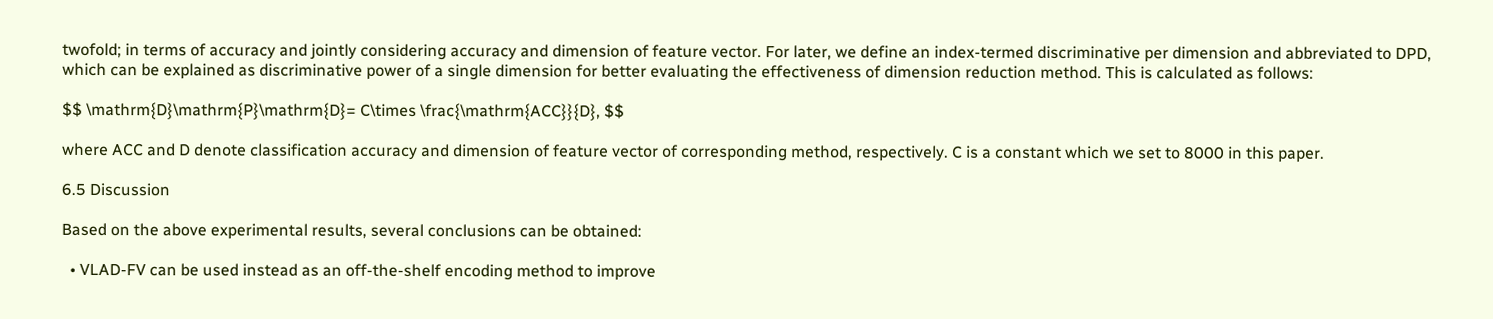twofold; in terms of accuracy and jointly considering accuracy and dimension of feature vector. For later, we define an index-termed discriminative per dimension and abbreviated to DPD, which can be explained as discriminative power of a single dimension for better evaluating the effectiveness of dimension reduction method. This is calculated as follows:

$$ \mathrm{D}\mathrm{P}\mathrm{D}= C\times \frac{\mathrm{ACC}}{D}, $$

where ACC and D denote classification accuracy and dimension of feature vector of corresponding method, respectively. C is a constant which we set to 8000 in this paper.

6.5 Discussion

Based on the above experimental results, several conclusions can be obtained:

  • VLAD-FV can be used instead as an off-the-shelf encoding method to improve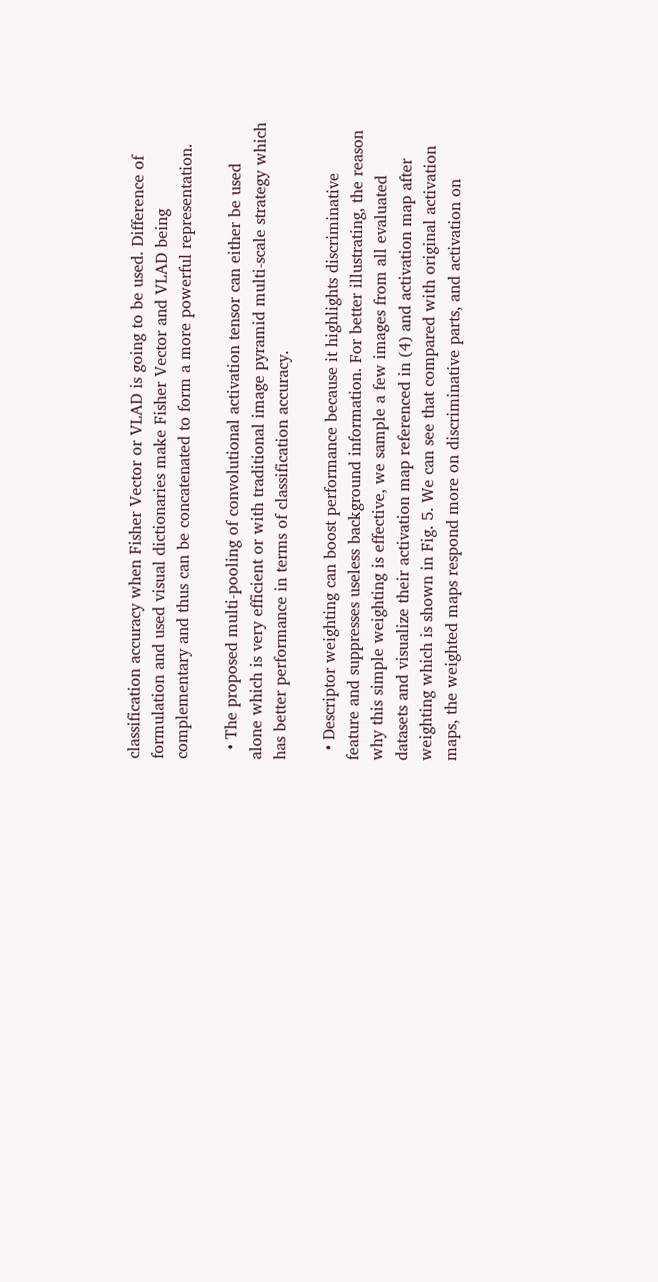classification accuracy when Fisher Vector or VLAD is going to be used. Difference of formulation and used visual dictionaries make Fisher Vector and VLAD being complementary and thus can be concatenated to form a more powerful representation.

  • The proposed multi-pooling of convolutional activation tensor can either be used alone which is very efficient or with traditional image pyramid multi-scale strategy which has better performance in terms of classification accuracy.

  • Descriptor weighting can boost performance because it highlights discriminative feature and suppresses useless background information. For better illustrating, the reason why this simple weighting is effective, we sample a few images from all evaluated datasets and visualize their activation map referenced in (4) and activation map after weighting which is shown in Fig. 5. We can see that compared with original activation maps, the weighted maps respond more on discriminative parts, and activation on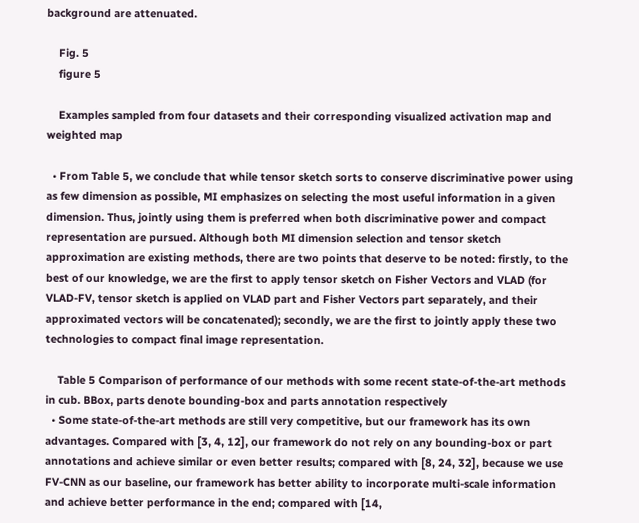background are attenuated.

    Fig. 5
    figure 5

    Examples sampled from four datasets and their corresponding visualized activation map and weighted map

  • From Table 5, we conclude that while tensor sketch sorts to conserve discriminative power using as few dimension as possible, MI emphasizes on selecting the most useful information in a given dimension. Thus, jointly using them is preferred when both discriminative power and compact representation are pursued. Although both MI dimension selection and tensor sketch approximation are existing methods, there are two points that deserve to be noted: firstly, to the best of our knowledge, we are the first to apply tensor sketch on Fisher Vectors and VLAD (for VLAD-FV, tensor sketch is applied on VLAD part and Fisher Vectors part separately, and their approximated vectors will be concatenated); secondly, we are the first to jointly apply these two technologies to compact final image representation.

    Table 5 Comparison of performance of our methods with some recent state-of-the-art methods in cub. BBox, parts denote bounding-box and parts annotation respectively
  • Some state-of-the-art methods are still very competitive, but our framework has its own advantages. Compared with [3, 4, 12], our framework do not rely on any bounding-box or part annotations and achieve similar or even better results; compared with [8, 24, 32], because we use FV-CNN as our baseline, our framework has better ability to incorporate multi-scale information and achieve better performance in the end; compared with [14,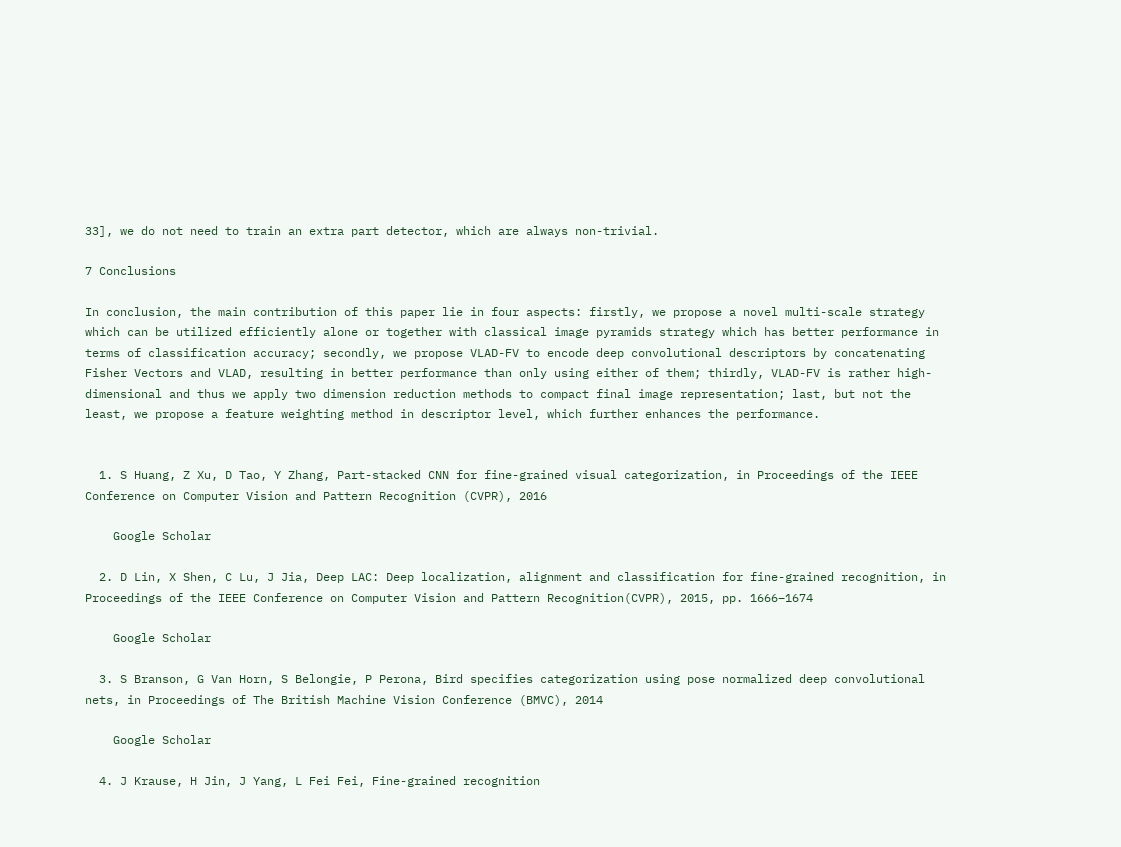33], we do not need to train an extra part detector, which are always non-trivial.

7 Conclusions

In conclusion, the main contribution of this paper lie in four aspects: firstly, we propose a novel multi-scale strategy which can be utilized efficiently alone or together with classical image pyramids strategy which has better performance in terms of classification accuracy; secondly, we propose VLAD-FV to encode deep convolutional descriptors by concatenating Fisher Vectors and VLAD, resulting in better performance than only using either of them; thirdly, VLAD-FV is rather high-dimensional and thus we apply two dimension reduction methods to compact final image representation; last, but not the least, we propose a feature weighting method in descriptor level, which further enhances the performance.


  1. S Huang, Z Xu, D Tao, Y Zhang, Part-stacked CNN for fine-grained visual categorization, in Proceedings of the IEEE Conference on Computer Vision and Pattern Recognition (CVPR), 2016

    Google Scholar

  2. D Lin, X Shen, C Lu, J Jia, Deep LAC: Deep localization, alignment and classification for fine-grained recognition, in Proceedings of the IEEE Conference on Computer Vision and Pattern Recognition(CVPR), 2015, pp. 1666–1674

    Google Scholar

  3. S Branson, G Van Horn, S Belongie, P Perona, Bird specifies categorization using pose normalized deep convolutional nets, in Proceedings of The British Machine Vision Conference (BMVC), 2014

    Google Scholar

  4. J Krause, H Jin, J Yang, L Fei Fei, Fine-grained recognition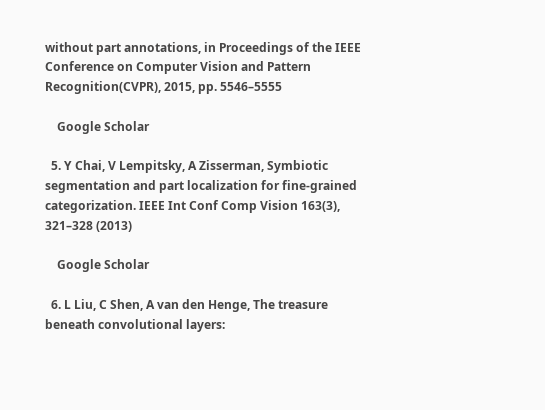without part annotations, in Proceedings of the IEEE Conference on Computer Vision and Pattern Recognition(CVPR), 2015, pp. 5546–5555

    Google Scholar

  5. Y Chai, V Lempitsky, A Zisserman, Symbiotic segmentation and part localization for fine-grained categorization. IEEE Int Conf Comp Vision 163(3), 321–328 (2013)

    Google Scholar

  6. L Liu, C Shen, A van den Henge, The treasure beneath convolutional layers: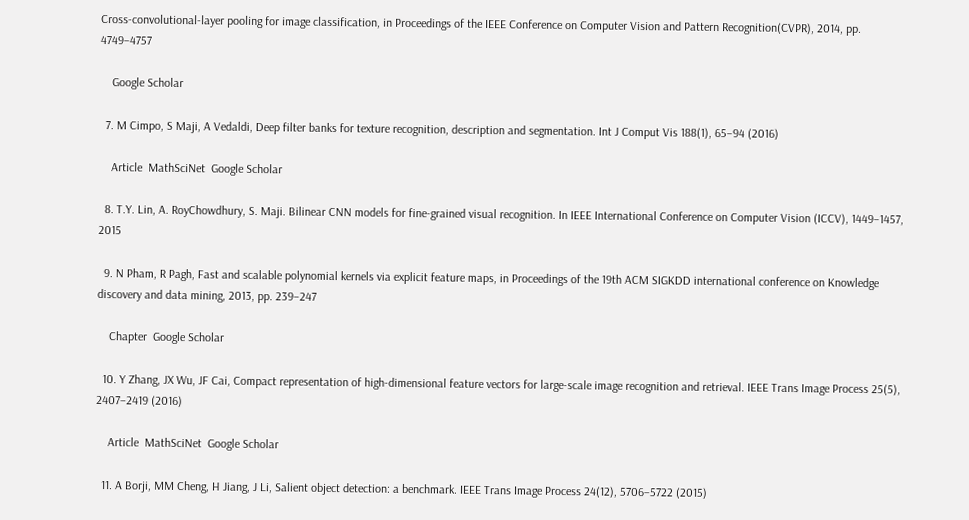Cross-convolutional-layer pooling for image classification, in Proceedings of the IEEE Conference on Computer Vision and Pattern Recognition(CVPR), 2014, pp. 4749–4757

    Google Scholar

  7. M Cimpo, S Maji, A Vedaldi, Deep filter banks for texture recognition, description and segmentation. Int J Comput Vis 188(1), 65–94 (2016)

    Article  MathSciNet  Google Scholar

  8. T.Y. Lin, A. RoyChowdhury, S. Maji. Bilinear CNN models for fine-grained visual recognition. In IEEE International Conference on Computer Vision (ICCV), 1449–1457, 2015

  9. N Pham, R Pagh, Fast and scalable polynomial kernels via explicit feature maps, in Proceedings of the 19th ACM SIGKDD international conference on Knowledge discovery and data mining, 2013, pp. 239–247

    Chapter  Google Scholar

  10. Y Zhang, JX Wu, JF Cai, Compact representation of high-dimensional feature vectors for large-scale image recognition and retrieval. IEEE Trans Image Process 25(5), 2407–2419 (2016)

    Article  MathSciNet  Google Scholar

  11. A Borji, MM Cheng, H Jiang, J Li, Salient object detection: a benchmark. IEEE Trans Image Process 24(12), 5706–5722 (2015)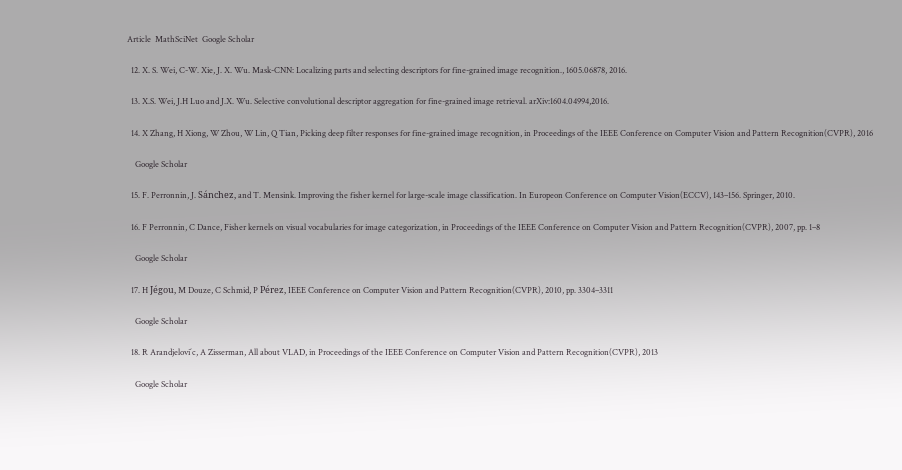Article  MathSciNet  Google Scholar

  12. X. S. Wei, C-W. Xie, J. X. Wu. Mask-CNN: Localizing parts and selecting descriptors for fine-grained image recognition., 1605.06878, 2016.

  13. X.S. Wei, J.H Luo and J.X. Wu. Selective convolutional descriptor aggregation for fine-grained image retrieval. arXiv:1604.04994,2016.

  14. X Zhang, H Xiong, W Zhou, W Lin, Q Tian, Picking deep filter responses for fine-grained image recognition, in Proceedings of the IEEE Conference on Computer Vision and Pattern Recognition(CVPR), 2016

    Google Scholar

  15. F. Perronnin, J. Sánchez, and T. Mensink. Improving the fisher kernel for large-scale image classification. In Europeon Conference on Computer Vision(ECCV), 143–156. Springer, 2010.

  16. F Perronnin, C Dance, Fisher kernels on visual vocabularies for image categorization, in Proceedings of the IEEE Conference on Computer Vision and Pattern Recognition(CVPR), 2007, pp. 1–8

    Google Scholar

  17. H Jégou, M Douze, C Schmid, P Pérez, IEEE Conference on Computer Vision and Pattern Recognition(CVPR), 2010, pp. 3304–3311

    Google Scholar

  18. R Arandjelovi´c, A Zisserman, All about VLAD, in Proceedings of the IEEE Conference on Computer Vision and Pattern Recognition(CVPR), 2013

    Google Scholar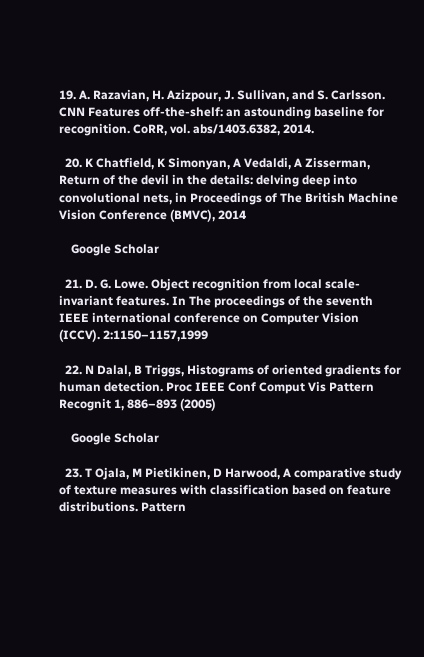19. A. Razavian, H. Azizpour, J. Sullivan, and S. Carlsson. CNN Features off-the-shelf: an astounding baseline for recognition. CoRR, vol. abs/1403.6382, 2014.

  20. K Chatfield, K Simonyan, A Vedaldi, A Zisserman, Return of the devil in the details: delving deep into convolutional nets, in Proceedings of The British Machine Vision Conference (BMVC), 2014

    Google Scholar

  21. D. G. Lowe. Object recognition from local scale-invariant features. In The proceedings of the seventh IEEE international conference on Computer Vision (ICCV). 2:1150–1157,1999

  22. N Dalal, B Triggs, Histograms of oriented gradients for human detection. Proc IEEE Conf Comput Vis Pattern Recognit 1, 886–893 (2005)

    Google Scholar

  23. T Ojala, M Pietikinen, D Harwood, A comparative study of texture measures with classification based on feature distributions. Pattern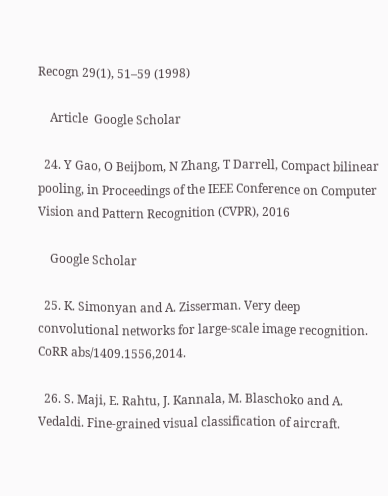Recogn 29(1), 51–59 (1998)

    Article  Google Scholar

  24. Y Gao, O Beijbom, N Zhang, T Darrell, Compact bilinear pooling, in Proceedings of the IEEE Conference on Computer Vision and Pattern Recognition (CVPR), 2016

    Google Scholar

  25. K. Simonyan and A. Zisserman. Very deep convolutional networks for large-scale image recognition. CoRR abs/1409.1556,2014.

  26. S. Maji, E. Rahtu, J. Kannala, M. Blaschoko and A. Vedaldi. Fine-grained visual classification of aircraft.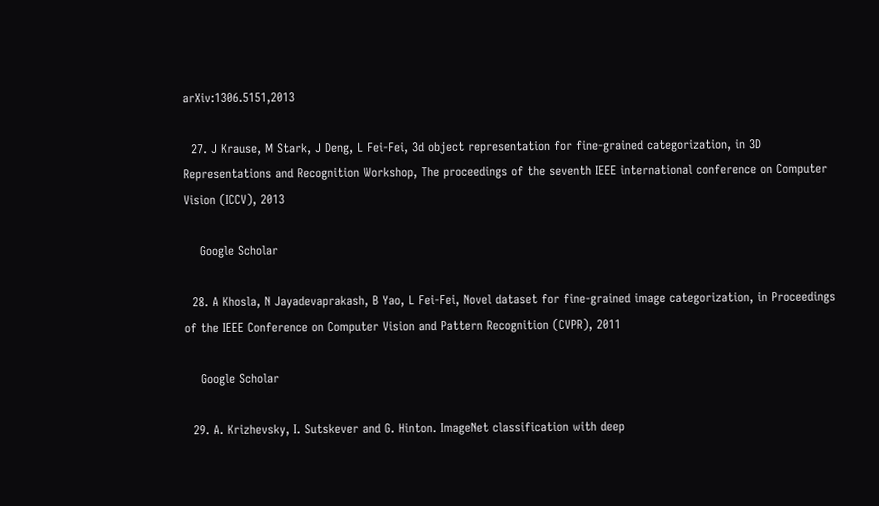arXiv:1306.5151,2013

  27. J Krause, M Stark, J Deng, L Fei-Fei, 3d object representation for fine-grained categorization, in 3D Representations and Recognition Workshop, The proceedings of the seventh IEEE international conference on Computer Vision (ICCV), 2013

    Google Scholar

  28. A Khosla, N Jayadevaprakash, B Yao, L Fei-Fei, Novel dataset for fine-grained image categorization, in Proceedings of the IEEE Conference on Computer Vision and Pattern Recognition (CVPR), 2011

    Google Scholar

  29. A. Krizhevsky, I. Sutskever and G. Hinton. ImageNet classification with deep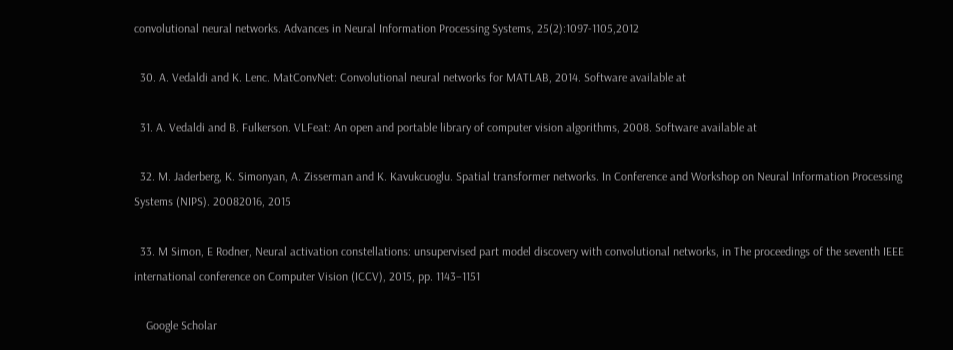convolutional neural networks. Advances in Neural Information Processing Systems, 25(2):1097-1105,2012

  30. A. Vedaldi and K. Lenc. MatConvNet: Convolutional neural networks for MATLAB, 2014. Software available at

  31. A. Vedaldi and B. Fulkerson. VLFeat: An open and portable library of computer vision algorithms, 2008. Software available at

  32. M. Jaderberg, K. Simonyan, A. Zisserman and K. Kavukcuoglu. Spatial transformer networks. In Conference and Workshop on Neural Information Processing Systems (NIPS). 20082016, 2015

  33. M Simon, E Rodner, Neural activation constellations: unsupervised part model discovery with convolutional networks, in The proceedings of the seventh IEEE international conference on Computer Vision (ICCV), 2015, pp. 1143–1151

    Google Scholar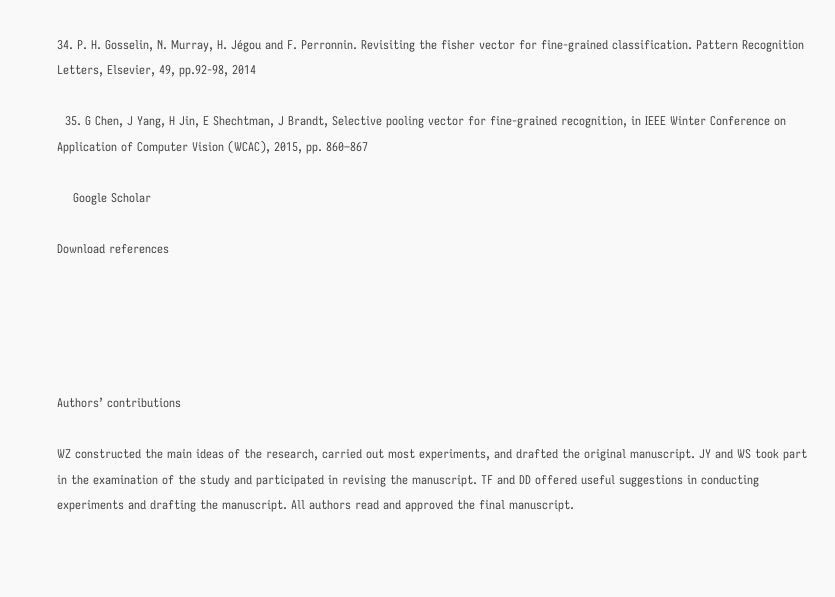34. P. H. Gosselin, N. Murray, H. Jégou and F. Perronnin. Revisiting the fisher vector for fine-grained classification. Pattern Recognition Letters, Elsevier, 49, pp.92-98, 2014

  35. G Chen, J Yang, H Jin, E Shechtman, J Brandt, Selective pooling vector for fine-grained recognition, in IEEE Winter Conference on Application of Computer Vision (WCAC), 2015, pp. 860–867

    Google Scholar

Download references





Authors’ contributions

WZ constructed the main ideas of the research, carried out most experiments, and drafted the original manuscript. JY and WS took part in the examination of the study and participated in revising the manuscript. TF and DD offered useful suggestions in conducting experiments and drafting the manuscript. All authors read and approved the final manuscript.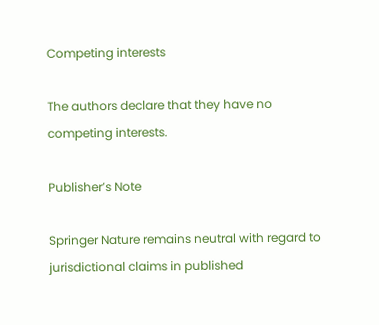Competing interests

The authors declare that they have no competing interests.

Publisher’s Note

Springer Nature remains neutral with regard to jurisdictional claims in published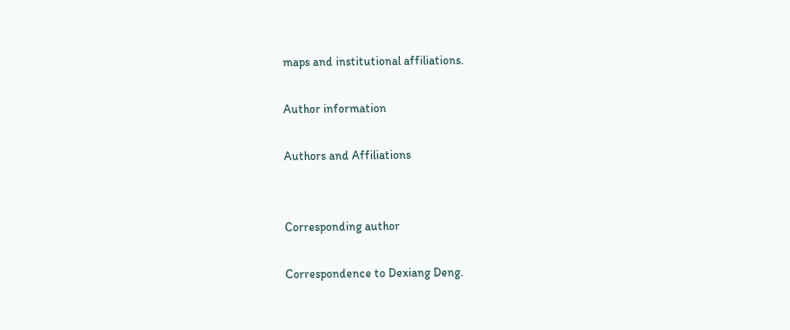maps and institutional affiliations.

Author information

Authors and Affiliations


Corresponding author

Correspondence to Dexiang Deng.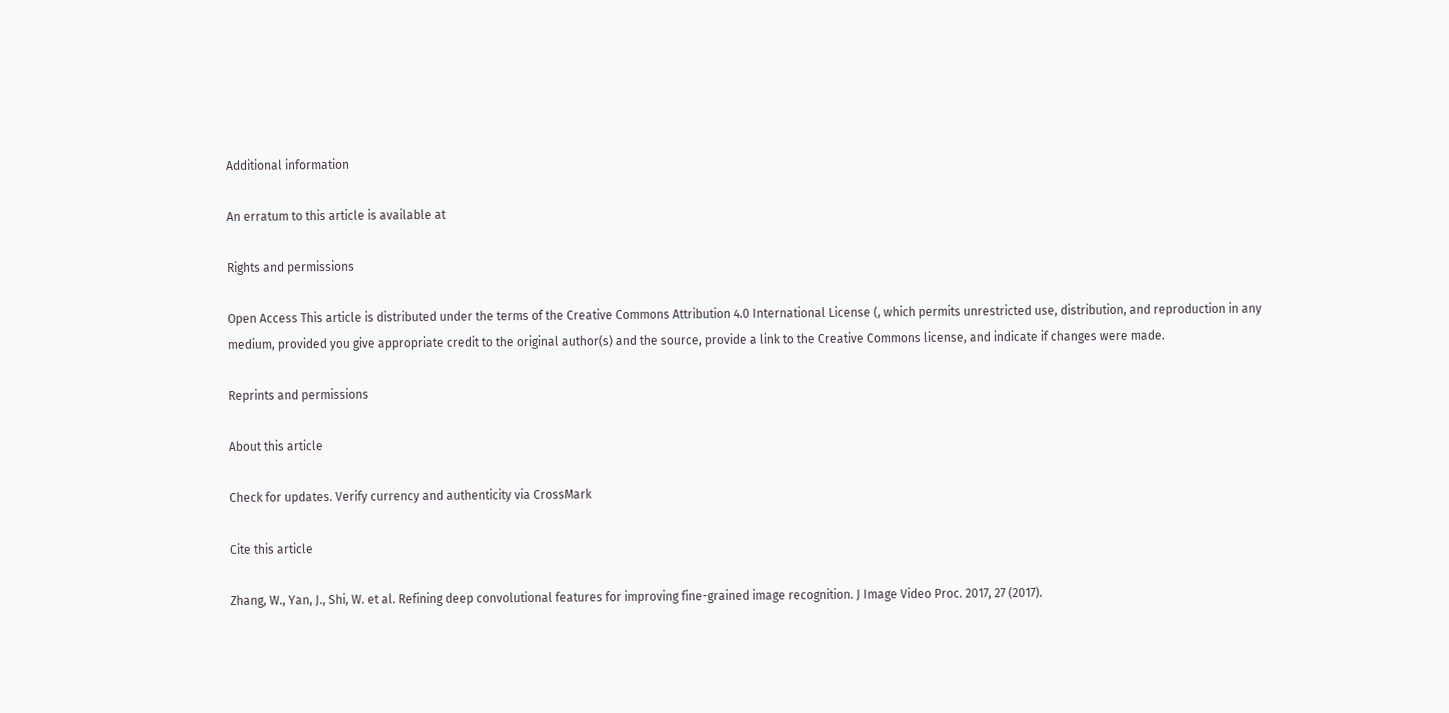Additional information

An erratum to this article is available at

Rights and permissions

Open Access This article is distributed under the terms of the Creative Commons Attribution 4.0 International License (, which permits unrestricted use, distribution, and reproduction in any medium, provided you give appropriate credit to the original author(s) and the source, provide a link to the Creative Commons license, and indicate if changes were made.

Reprints and permissions

About this article

Check for updates. Verify currency and authenticity via CrossMark

Cite this article

Zhang, W., Yan, J., Shi, W. et al. Refining deep convolutional features for improving fine-grained image recognition. J Image Video Proc. 2017, 27 (2017).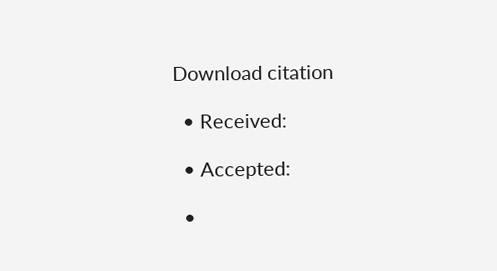Download citation

  • Received:

  • Accepted:

  •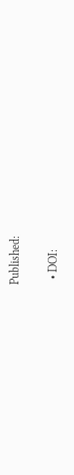Published:

  • DOI: